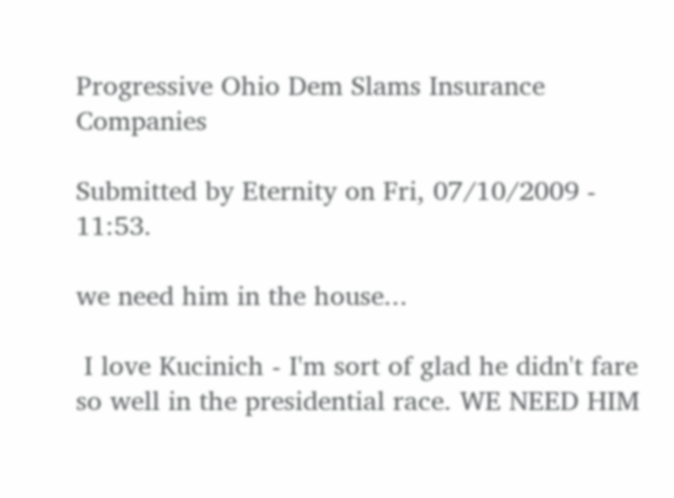Progressive Ohio Dem Slams Insurance Companies

Submitted by Eternity on Fri, 07/10/2009 - 11:53.

we need him in the house...

 I love Kucinich - I'm sort of glad he didn't fare so well in the presidential race. WE NEED HIM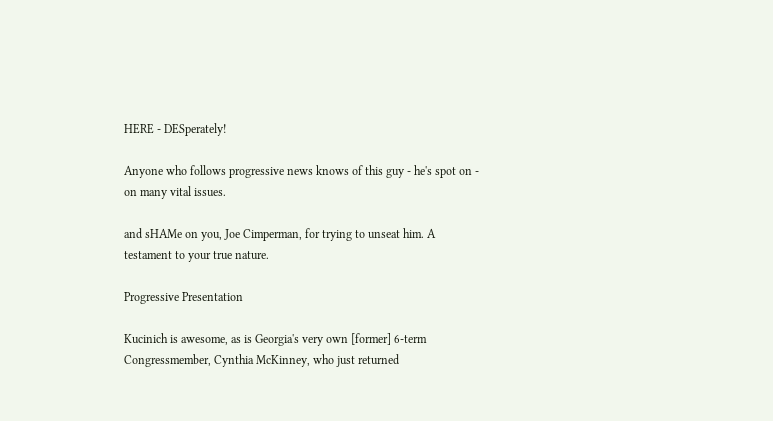HERE - DESperately!

Anyone who follows progressive news knows of this guy - he's spot on - on many vital issues.

and sHAMe on you, Joe Cimperman, for trying to unseat him. A testament to your true nature.

Progressive Presentation

Kucinich is awesome, as is Georgia's very own [former] 6-term Congressmember, Cynthia McKinney, who just returned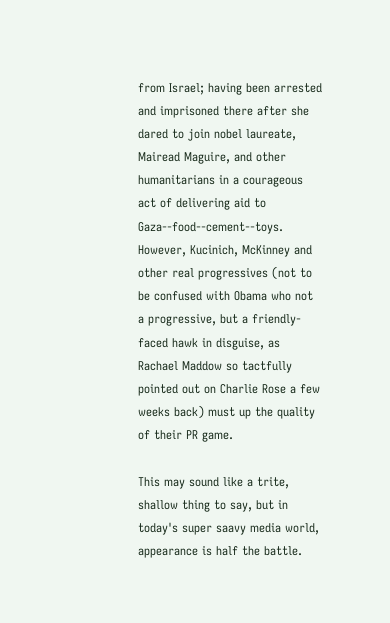from Israel; having been arrested and imprisoned there after she dared to join nobel laureate, Mairead Maguire, and other humanitarians in a courageous act of delivering aid to Gaza--food--cement--toys.  However, Kucinich, McKinney and other real progressives (not to be confused with Obama who not a progressive, but a friendly-faced hawk in disguise, as Rachael Maddow so tactfully pointed out on Charlie Rose a few weeks back) must up the quality of their PR game.

This may sound like a trite, shallow thing to say, but in today's super saavy media world, appearance is half the battle.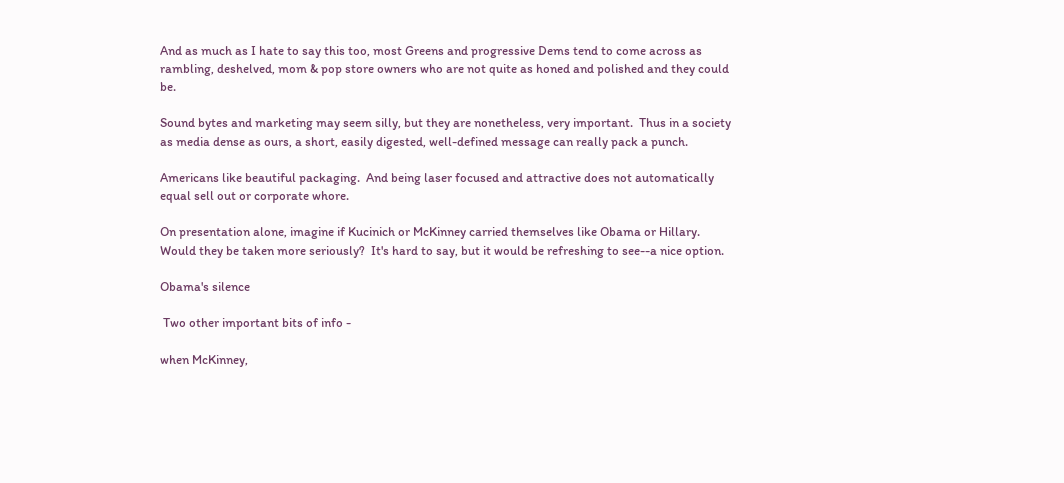And as much as I hate to say this too, most Greens and progressive Dems tend to come across as rambling, deshelved, mom & pop store owners who are not quite as honed and polished and they could be.

Sound bytes and marketing may seem silly, but they are nonetheless, very important.  Thus in a society as media dense as ours, a short, easily digested, well-defined message can really pack a punch.

Americans like beautiful packaging.  And being laser focused and attractive does not automatically equal sell out or corporate whore.

On presentation alone, imagine if Kucinich or McKinney carried themselves like Obama or Hillary.  Would they be taken more seriously?  It's hard to say, but it would be refreshing to see--a nice option.

Obama's silence

 Two other important bits of info -

when McKinney,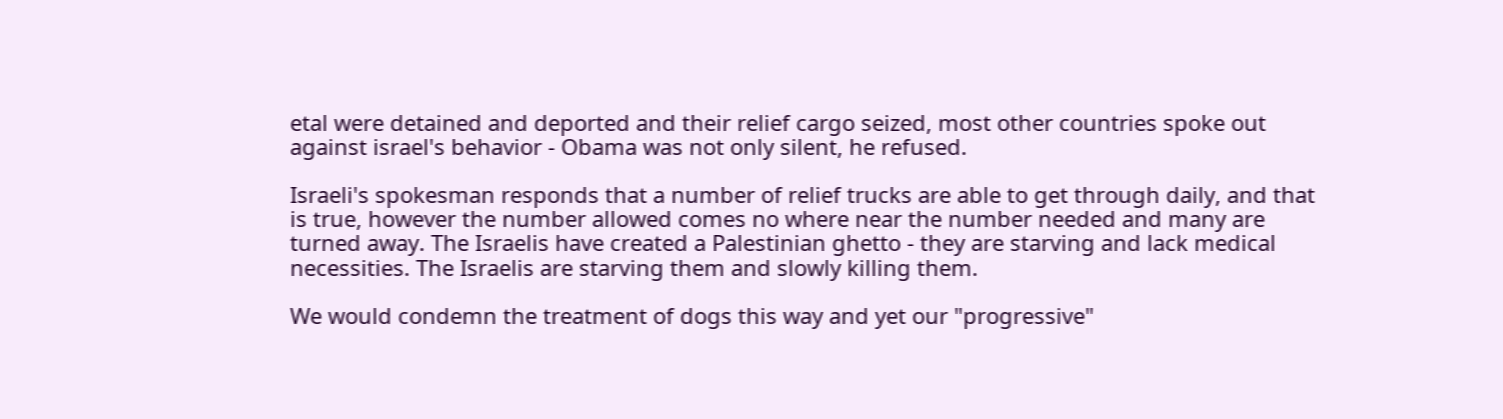etal were detained and deported and their relief cargo seized, most other countries spoke out against israel's behavior - Obama was not only silent, he refused.

Israeli's spokesman responds that a number of relief trucks are able to get through daily, and that is true, however the number allowed comes no where near the number needed and many are turned away. The Israelis have created a Palestinian ghetto - they are starving and lack medical necessities. The Israelis are starving them and slowly killing them.

We would condemn the treatment of dogs this way and yet our "progressive"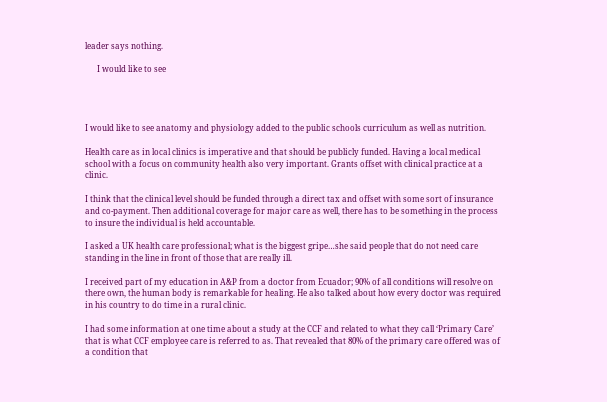leader says nothing.

      I would like to see




I would like to see anatomy and physiology added to the public schools curriculum as well as nutrition.

Health care as in local clinics is imperative and that should be publicly funded. Having a local medical school with a focus on community health also very important. Grants offset with clinical practice at a clinic.

I think that the clinical level should be funded through a direct tax and offset with some sort of insurance and co-payment. Then additional coverage for major care as well, there has to be something in the process to insure the individual is held accountable.

I asked a UK health care professional; what is the biggest gripe…she said people that do not need care standing in the line in front of those that are really ill.

I received part of my education in A&P from a doctor from Ecuador; 90% of all conditions will resolve on there own, the human body is remarkable for healing. He also talked about how every doctor was required in his country to do time in a rural clinic.

I had some information at one time about a study at the CCF and related to what they call ‘Primary Care’ that is what CCF employee care is referred to as. That revealed that 80% of the primary care offered was of a condition that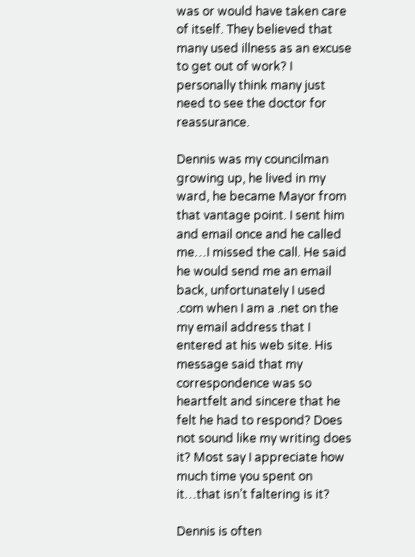was or would have taken care of itself. They believed that many used illness as an excuse to get out of work? I personally think many just need to see the doctor for reassurance.

Dennis was my councilman growing up, he lived in my ward, he became Mayor from that vantage point. I sent him and email once and he called me…I missed the call. He said he would send me an email back, unfortunately I used .com when I am a .net on the my email address that I entered at his web site. His message said that my correspondence was so heartfelt and sincere that he felt he had to respond? Does not sound like my writing does it? Most say I appreciate how much time you spent on it…that isn’t faltering is it?

Dennis is often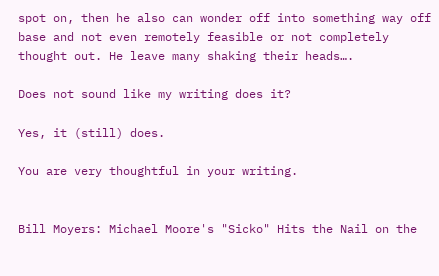spot on, then he also can wonder off into something way off base and not even remotely feasible or not completely thought out. He leave many shaking their heads….

Does not sound like my writing does it?

Yes, it (still) does.

You are very thoughtful in your writing.


Bill Moyers: Michael Moore's "Sicko" Hits the Nail on the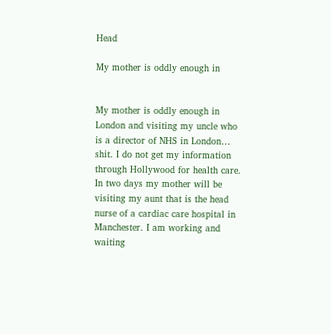Head

My mother is oddly enough in


My mother is oddly enough in London and visiting my uncle who is a director of NHS in London… shit. I do not get my information through Hollywood for health care. In two days my mother will be visiting my aunt that is the head nurse of a cardiac care hospital in Manchester. I am working and waiting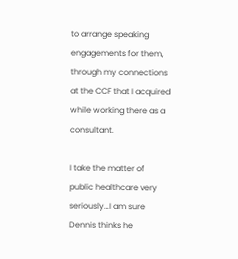to arrange speaking engagements for them, through my connections at the CCF that I acquired while working there as a consultant.

I take the matter of public healthcare very seriously…I am sure Dennis thinks he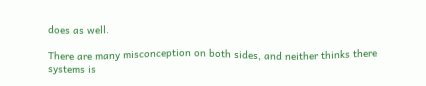does as well.

There are many misconception on both sides, and neither thinks there systems is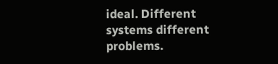ideal. Different systems different problems.